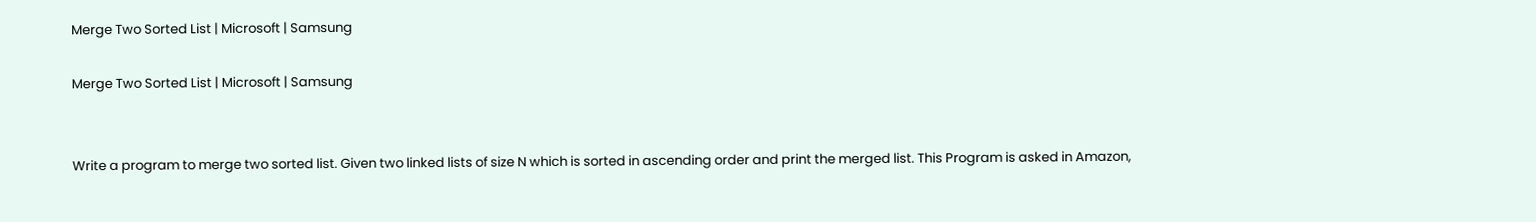Merge Two Sorted List | Microsoft | Samsung

Merge Two Sorted List | Microsoft | Samsung


Write a program to merge two sorted list. Given two linked lists of size N which is sorted in ascending order and print the merged list. This Program is asked in Amazon,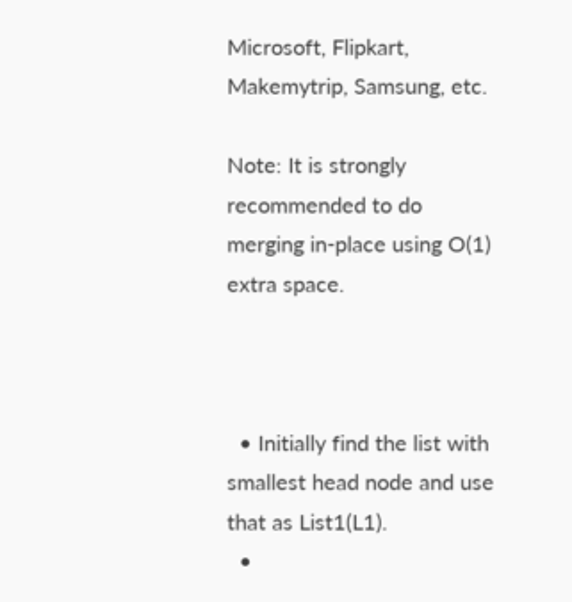Microsoft, Flipkart, Makemytrip, Samsung, etc.

Note: It is strongly recommended to do merging in-place using O(1) extra space.



  • Initially find the list with smallest head node and use that as List1(L1).
  •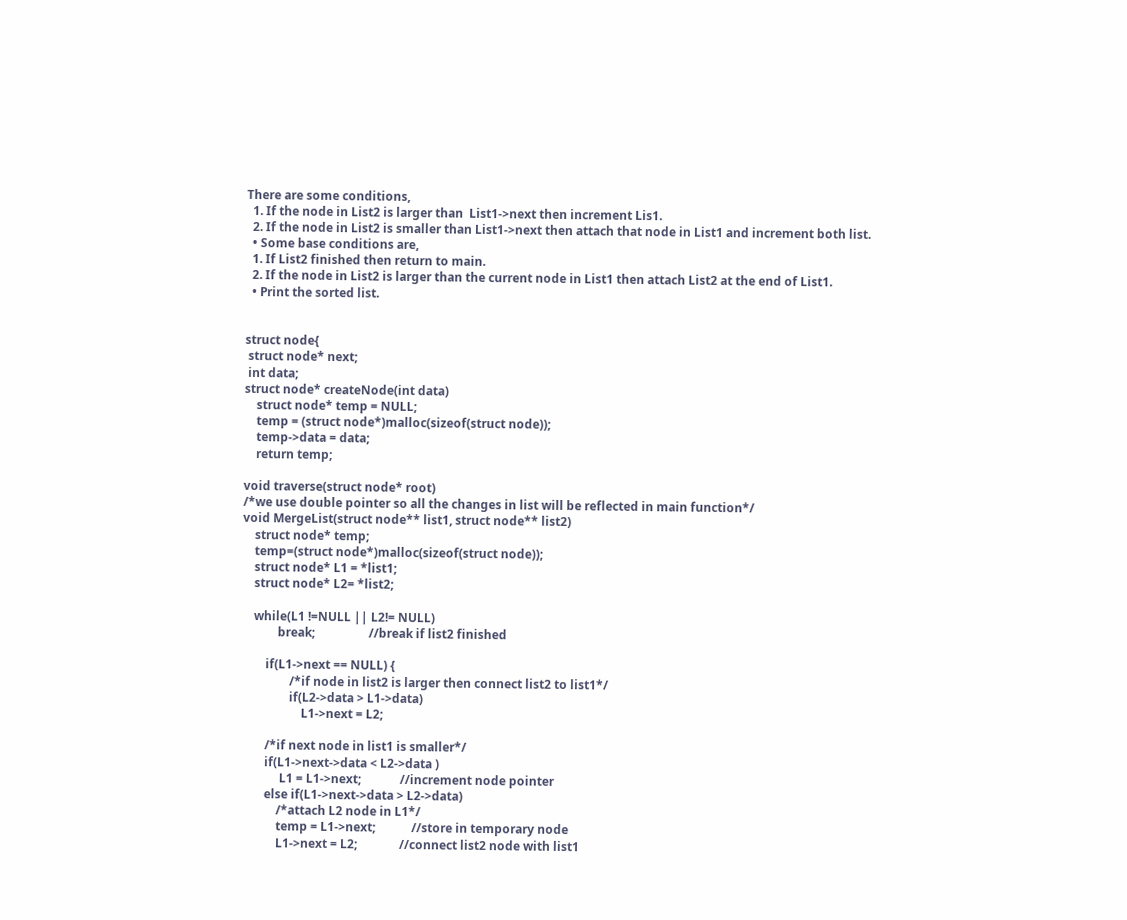There are some conditions,
  1. If the node in List2 is larger than  List1->next then increment Lis1.
  2. If the node in List2 is smaller than List1->next then attach that node in List1 and increment both list.
  • Some base conditions are,
  1. If List2 finished then return to main.
  2. If the node in List2 is larger than the current node in List1 then attach List2 at the end of List1.
  • Print the sorted list.


struct node{
 struct node* next;
 int data;
struct node* createNode(int data)
    struct node* temp = NULL;
    temp = (struct node*)malloc(sizeof(struct node));
    temp->data = data;
    return temp;

void traverse(struct node* root)
/*we use double pointer so all the changes in list will be reflected in main function*/
void MergeList(struct node** list1, struct node** list2)
    struct node* temp;
    temp=(struct node*)malloc(sizeof(struct node));
    struct node* L1 = *list1;
    struct node* L2= *list2;

    while(L1 !=NULL || L2!= NULL)
            break;                  //break if list2 finished

        if(L1->next == NULL) {
                /*if node in list2 is larger then connect list2 to list1*/
                if(L2->data > L1->data)
                    L1->next = L2;

        /*if next node in list1 is smaller*/
        if(L1->next->data < L2->data )
             L1 = L1->next;             //increment node pointer
        else if(L1->next->data > L2->data)
            /*attach L2 node in L1*/
            temp = L1->next;            //store in temporary node
            L1->next = L2;              //connect list2 node with list1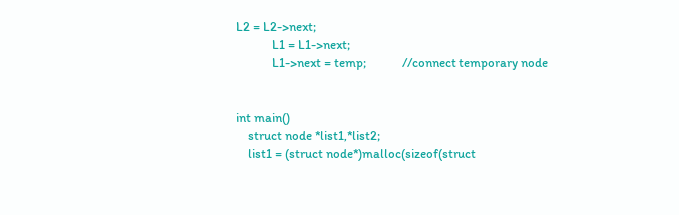L2 = L2->next;
            L1 = L1->next;
            L1->next = temp;            //connect temporary node


int main()
    struct node *list1,*list2;
    list1 = (struct node*)malloc(sizeof(struct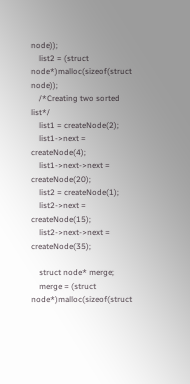node));
    list2 = (struct node*)malloc(sizeof(struct node));
    /*Creating two sorted list*/
    list1 = createNode(2);
    list1->next = createNode(4);
    list1->next->next = createNode(20);
    list2 = createNode(1);
    list2->next = createNode(15);
    list2->next->next = createNode(35);

    struct node* merge;
    merge = (struct node*)malloc(sizeof(struct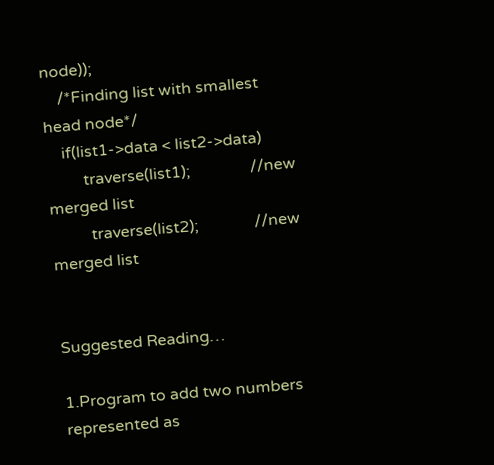node));
    /*Finding list with smallest head node*/
    if(list1->data < list2->data)
         traverse(list1);               //new merged list
          traverse(list2);              //new merged list


Suggested Reading…

1.Program to add two numbers represented as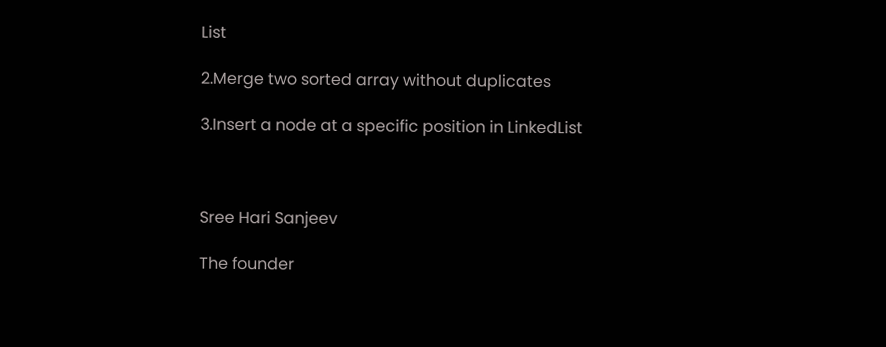List

2.Merge two sorted array without duplicates

3.Insert a node at a specific position in LinkedList



Sree Hari Sanjeev

The founder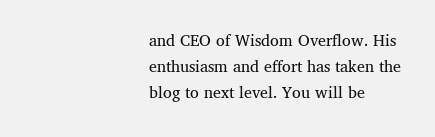and CEO of Wisdom Overflow. His enthusiasm and effort has taken the blog to next level. You will be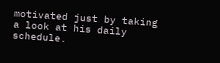motivated just by taking a look at his daily schedule.